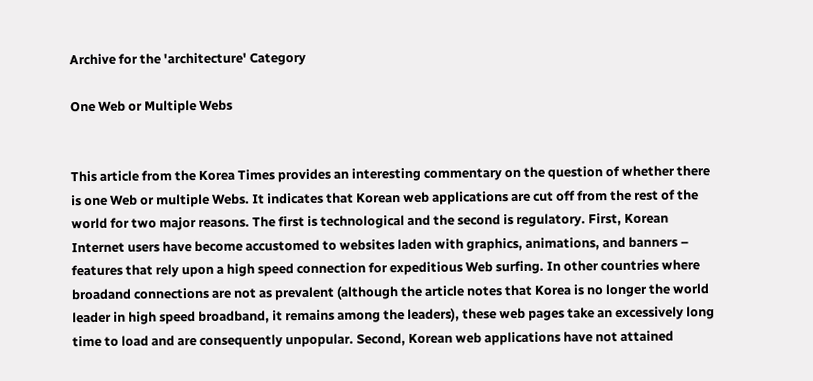Archive for the 'architecture' Category

One Web or Multiple Webs


This article from the Korea Times provides an interesting commentary on the question of whether there is one Web or multiple Webs. It indicates that Korean web applications are cut off from the rest of the world for two major reasons. The first is technological and the second is regulatory. First, Korean Internet users have become accustomed to websites laden with graphics, animations, and banners – features that rely upon a high speed connection for expeditious Web surfing. In other countries where broadand connections are not as prevalent (although the article notes that Korea is no longer the world leader in high speed broadband, it remains among the leaders), these web pages take an excessively long time to load and are consequently unpopular. Second, Korean web applications have not attained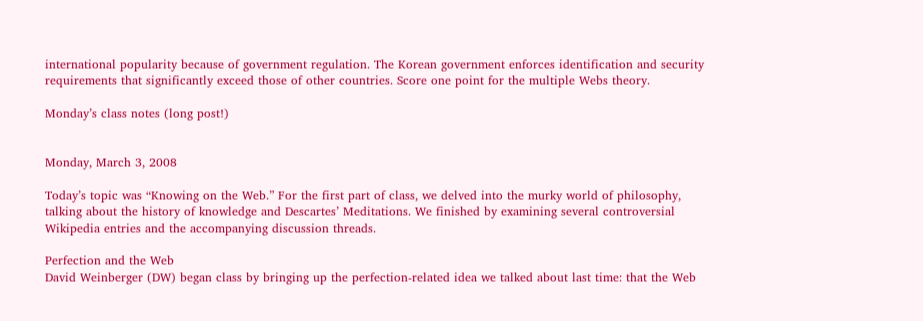international popularity because of government regulation. The Korean government enforces identification and security requirements that significantly exceed those of other countries. Score one point for the multiple Webs theory.

Monday’s class notes (long post!)


Monday, March 3, 2008

Today’s topic was “Knowing on the Web.” For the first part of class, we delved into the murky world of philosophy, talking about the history of knowledge and Descartes’ Meditations. We finished by examining several controversial Wikipedia entries and the accompanying discussion threads.

Perfection and the Web
David Weinberger (DW) began class by bringing up the perfection-related idea we talked about last time: that the Web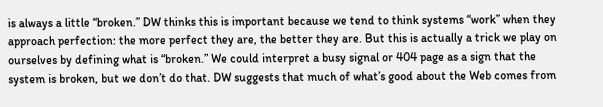is always a little “broken.” DW thinks this is important because we tend to think systems “work” when they approach perfection: the more perfect they are, the better they are. But this is actually a trick we play on ourselves by defining what is “broken.” We could interpret a busy signal or 404 page as a sign that the system is broken, but we don’t do that. DW suggests that much of what’s good about the Web comes from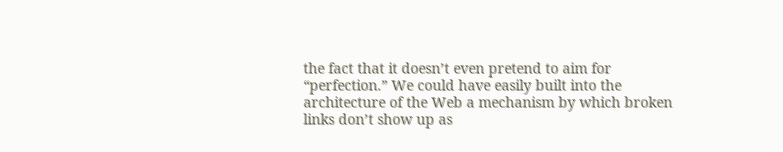the fact that it doesn’t even pretend to aim for “perfection.” We could have easily built into the architecture of the Web a mechanism by which broken links don’t show up as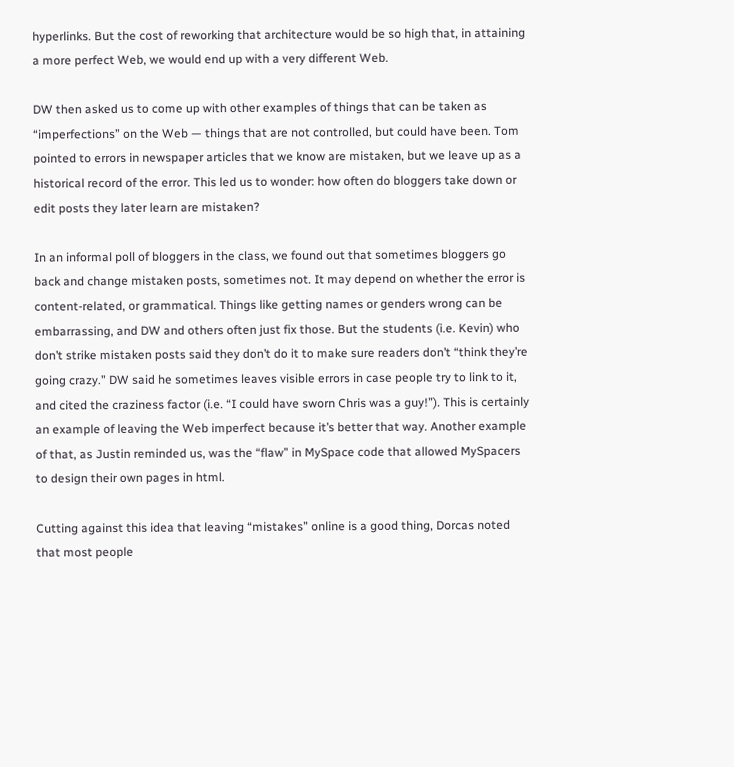hyperlinks. But the cost of reworking that architecture would be so high that, in attaining a more perfect Web, we would end up with a very different Web.

DW then asked us to come up with other examples of things that can be taken as “imperfections” on the Web — things that are not controlled, but could have been. Tom pointed to errors in newspaper articles that we know are mistaken, but we leave up as a historical record of the error. This led us to wonder: how often do bloggers take down or edit posts they later learn are mistaken?

In an informal poll of bloggers in the class, we found out that sometimes bloggers go back and change mistaken posts, sometimes not. It may depend on whether the error is content-related, or grammatical. Things like getting names or genders wrong can be embarrassing, and DW and others often just fix those. But the students (i.e. Kevin) who don’t strike mistaken posts said they don’t do it to make sure readers don’t “think they’re going crazy.” DW said he sometimes leaves visible errors in case people try to link to it, and cited the craziness factor (i.e. “I could have sworn Chris was a guy!”). This is certainly an example of leaving the Web imperfect because it’s better that way. Another example of that, as Justin reminded us, was the “flaw” in MySpace code that allowed MySpacers to design their own pages in html.

Cutting against this idea that leaving “mistakes” online is a good thing, Dorcas noted that most people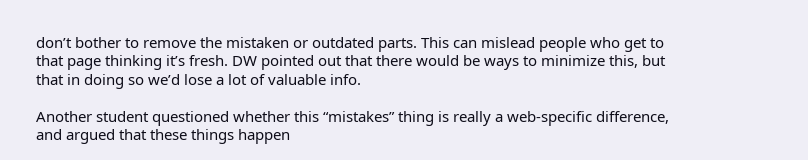don’t bother to remove the mistaken or outdated parts. This can mislead people who get to that page thinking it’s fresh. DW pointed out that there would be ways to minimize this, but that in doing so we’d lose a lot of valuable info.

Another student questioned whether this “mistakes” thing is really a web-specific difference, and argued that these things happen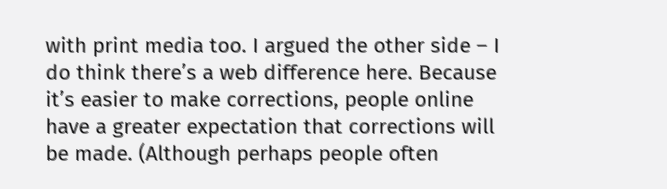with print media too. I argued the other side – I do think there’s a web difference here. Because it’s easier to make corrections, people online have a greater expectation that corrections will be made. (Although perhaps people often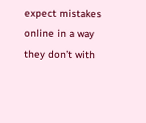expect mistakes online in a way they don’t with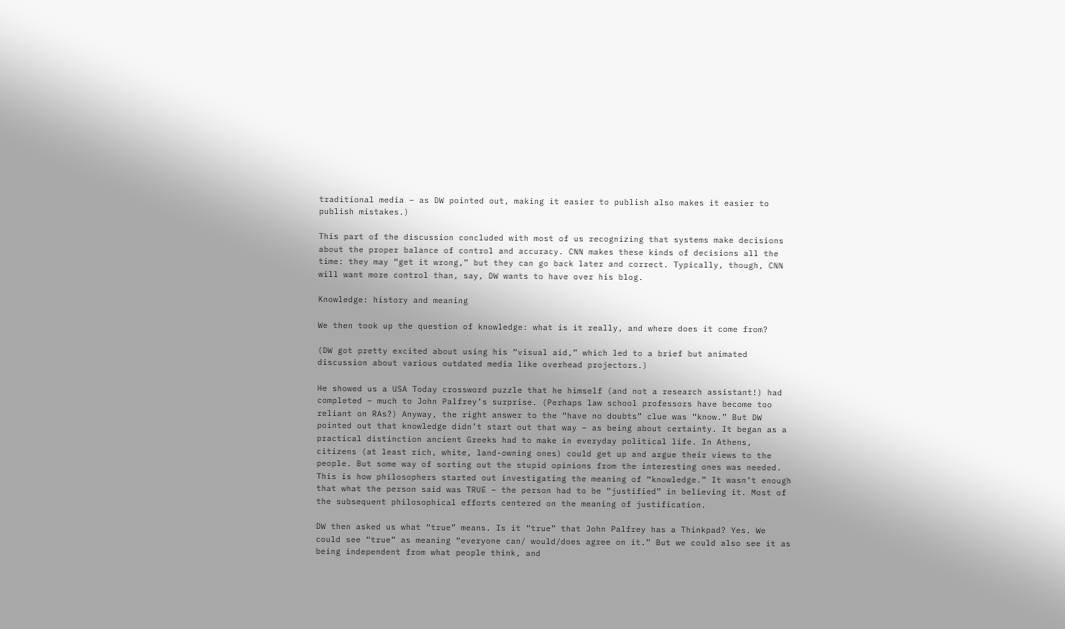traditional media – as DW pointed out, making it easier to publish also makes it easier to publish mistakes.)

This part of the discussion concluded with most of us recognizing that systems make decisions about the proper balance of control and accuracy. CNN makes these kinds of decisions all the time: they may “get it wrong,” but they can go back later and correct. Typically, though, CNN will want more control than, say, DW wants to have over his blog.

Knowledge: history and meaning

We then took up the question of knowledge: what is it really, and where does it come from?

(DW got pretty excited about using his “visual aid,” which led to a brief but animated discussion about various outdated media like overhead projectors.)

He showed us a USA Today crossword puzzle that he himself (and not a research assistant!) had completed – much to John Palfrey’s surprise. (Perhaps law school professors have become too reliant on RAs?) Anyway, the right answer to the “have no doubts” clue was “know.” But DW pointed out that knowledge didn’t start out that way – as being about certainty. It began as a practical distinction ancient Greeks had to make in everyday political life. In Athens, citizens (at least rich, white, land-owning ones) could get up and argue their views to the people. But some way of sorting out the stupid opinions from the interesting ones was needed. This is how philosophers started out investigating the meaning of “knowledge.” It wasn’t enough that what the person said was TRUE – the person had to be “justified” in believing it. Most of the subsequent philosophical efforts centered on the meaning of justification.

DW then asked us what “true” means. Is it “true” that John Palfrey has a Thinkpad? Yes. We could see “true” as meaning “everyone can/ would/does agree on it.” But we could also see it as being independent from what people think, and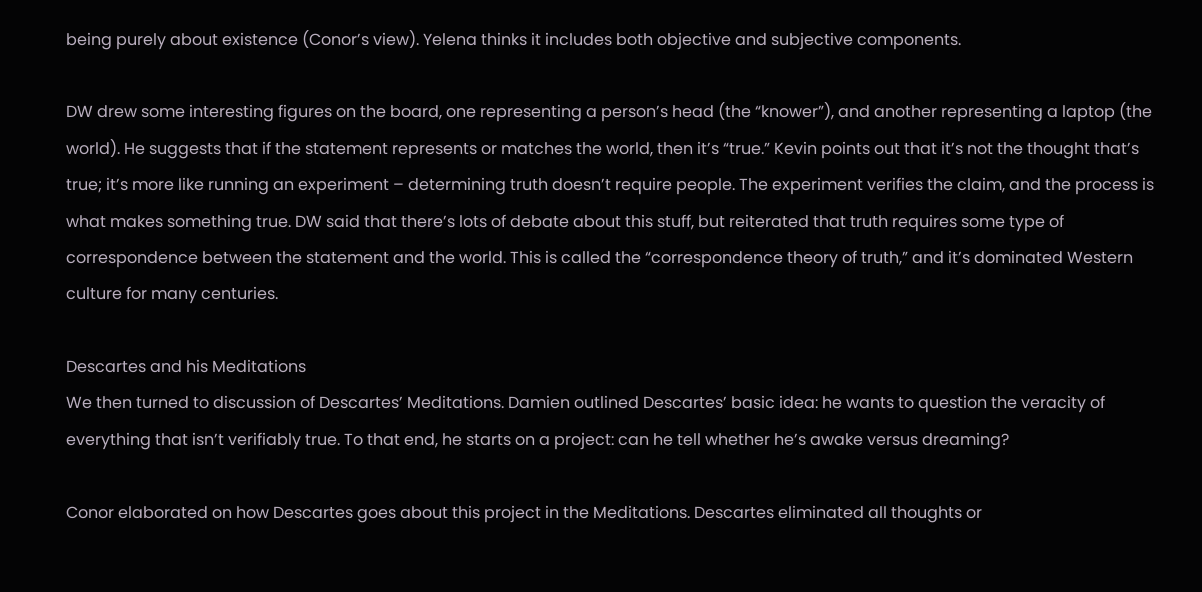being purely about existence (Conor’s view). Yelena thinks it includes both objective and subjective components.

DW drew some interesting figures on the board, one representing a person’s head (the “knower”), and another representing a laptop (the world). He suggests that if the statement represents or matches the world, then it’s “true.” Kevin points out that it’s not the thought that’s true; it’s more like running an experiment – determining truth doesn’t require people. The experiment verifies the claim, and the process is what makes something true. DW said that there’s lots of debate about this stuff, but reiterated that truth requires some type of correspondence between the statement and the world. This is called the “correspondence theory of truth,” and it’s dominated Western culture for many centuries.

Descartes and his Meditations
We then turned to discussion of Descartes’ Meditations. Damien outlined Descartes’ basic idea: he wants to question the veracity of everything that isn’t verifiably true. To that end, he starts on a project: can he tell whether he’s awake versus dreaming?

Conor elaborated on how Descartes goes about this project in the Meditations. Descartes eliminated all thoughts or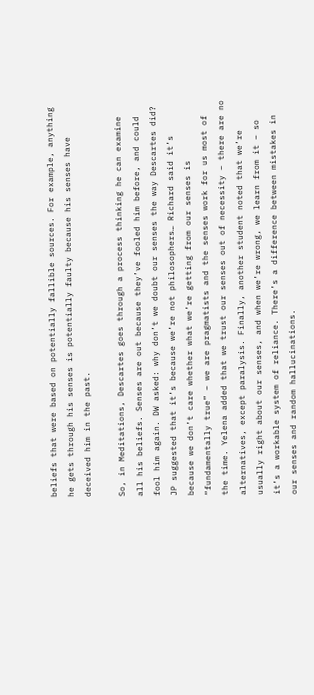beliefs that were based on potentially fallible sources. For example, anything he gets through his senses is potentially faulty because his senses have deceived him in the past.

So, in Meditations, Descartes goes through a process thinking he can examine all his beliefs. Senses are out because they’ve fooled him before, and could fool him again. DW asked: why don’t we doubt our senses the way Descartes did? JP suggested that it’s because we’re not philosophers… Richard said it’s because we don’t care whether what we’re getting from our senses is “fundamentally true” – we are pragmatists and the senses work for us most of the time. Yelena added that we trust our senses out of necessity – there are no alternatives, except paralysis. Finally, another student noted that we’re usually right about our senses, and when we’re wrong, we learn from it – so it’s a workable system of reliance. There’s a difference between mistakes in our senses and random hallucinations.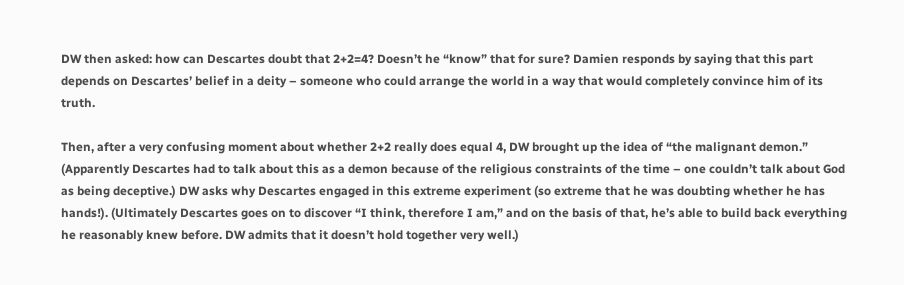DW then asked: how can Descartes doubt that 2+2=4? Doesn’t he “know” that for sure? Damien responds by saying that this part depends on Descartes’ belief in a deity – someone who could arrange the world in a way that would completely convince him of its truth.

Then, after a very confusing moment about whether 2+2 really does equal 4, DW brought up the idea of “the malignant demon.” (Apparently Descartes had to talk about this as a demon because of the religious constraints of the time – one couldn’t talk about God as being deceptive.) DW asks why Descartes engaged in this extreme experiment (so extreme that he was doubting whether he has hands!). (Ultimately Descartes goes on to discover “I think, therefore I am,” and on the basis of that, he’s able to build back everything he reasonably knew before. DW admits that it doesn’t hold together very well.)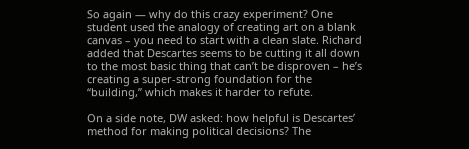So again — why do this crazy experiment? One student used the analogy of creating art on a blank canvas – you need to start with a clean slate. Richard added that Descartes seems to be cutting it all down to the most basic thing that can’t be disproven – he’s creating a super-strong foundation for the “building,” which makes it harder to refute.

On a side note, DW asked: how helpful is Descartes’ method for making political decisions? The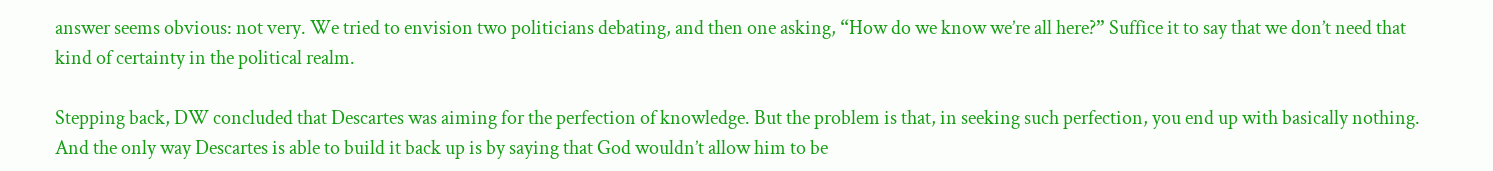answer seems obvious: not very. We tried to envision two politicians debating, and then one asking, “How do we know we’re all here?” Suffice it to say that we don’t need that kind of certainty in the political realm.

Stepping back, DW concluded that Descartes was aiming for the perfection of knowledge. But the problem is that, in seeking such perfection, you end up with basically nothing. And the only way Descartes is able to build it back up is by saying that God wouldn’t allow him to be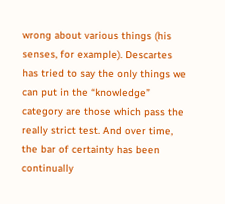wrong about various things (his senses, for example). Descartes has tried to say the only things we can put in the “knowledge” category are those which pass the really strict test. And over time, the bar of certainty has been continually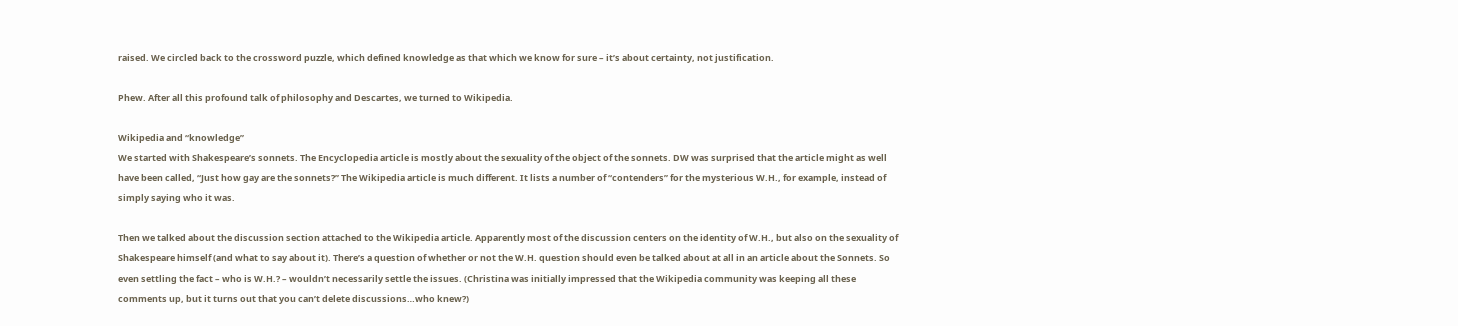raised. We circled back to the crossword puzzle, which defined knowledge as that which we know for sure – it’s about certainty, not justification.

Phew. After all this profound talk of philosophy and Descartes, we turned to Wikipedia.

Wikipedia and “knowledge”
We started with Shakespeare’s sonnets. The Encyclopedia article is mostly about the sexuality of the object of the sonnets. DW was surprised that the article might as well have been called, “Just how gay are the sonnets?” The Wikipedia article is much different. It lists a number of “contenders” for the mysterious W.H., for example, instead of simply saying who it was.

Then we talked about the discussion section attached to the Wikipedia article. Apparently most of the discussion centers on the identity of W.H., but also on the sexuality of Shakespeare himself (and what to say about it). There’s a question of whether or not the W.H. question should even be talked about at all in an article about the Sonnets. So even settling the fact – who is W.H.? – wouldn’t necessarily settle the issues. (Christina was initially impressed that the Wikipedia community was keeping all these comments up, but it turns out that you can’t delete discussions…who knew?)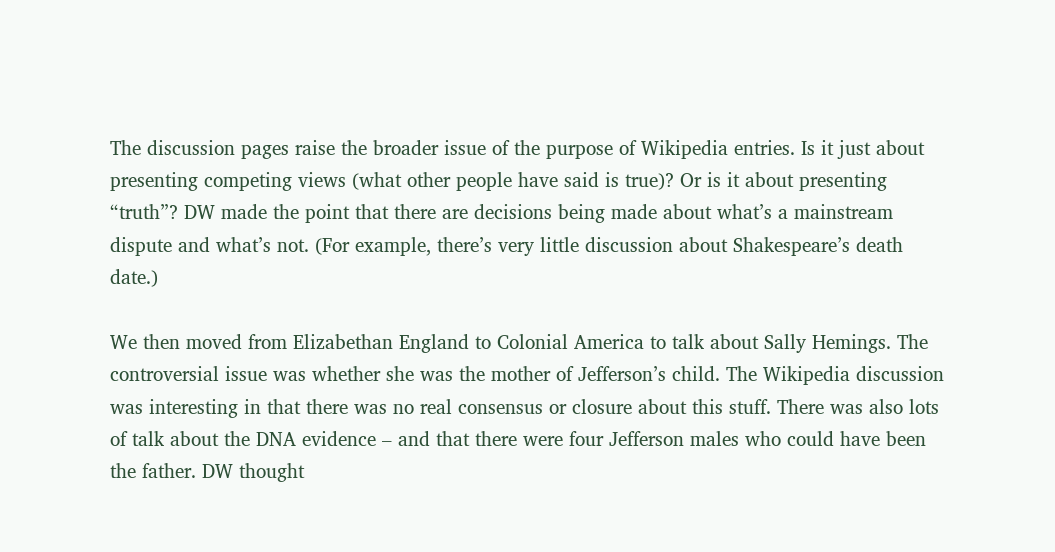The discussion pages raise the broader issue of the purpose of Wikipedia entries. Is it just about presenting competing views (what other people have said is true)? Or is it about presenting “truth”? DW made the point that there are decisions being made about what’s a mainstream dispute and what’s not. (For example, there’s very little discussion about Shakespeare’s death date.)

We then moved from Elizabethan England to Colonial America to talk about Sally Hemings. The controversial issue was whether she was the mother of Jefferson’s child. The Wikipedia discussion was interesting in that there was no real consensus or closure about this stuff. There was also lots of talk about the DNA evidence – and that there were four Jefferson males who could have been the father. DW thought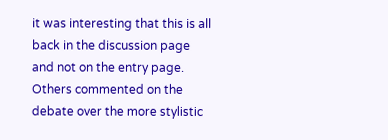it was interesting that this is all back in the discussion page and not on the entry page. Others commented on the debate over the more stylistic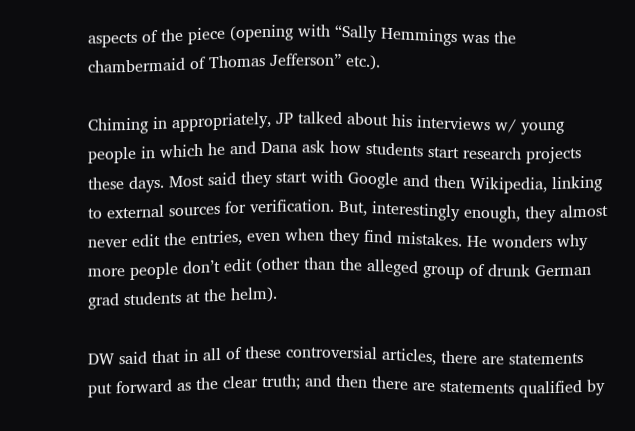aspects of the piece (opening with “Sally Hemmings was the chambermaid of Thomas Jefferson” etc.).

Chiming in appropriately, JP talked about his interviews w/ young people in which he and Dana ask how students start research projects these days. Most said they start with Google and then Wikipedia, linking to external sources for verification. But, interestingly enough, they almost never edit the entries, even when they find mistakes. He wonders why more people don’t edit (other than the alleged group of drunk German grad students at the helm).

DW said that in all of these controversial articles, there are statements put forward as the clear truth; and then there are statements qualified by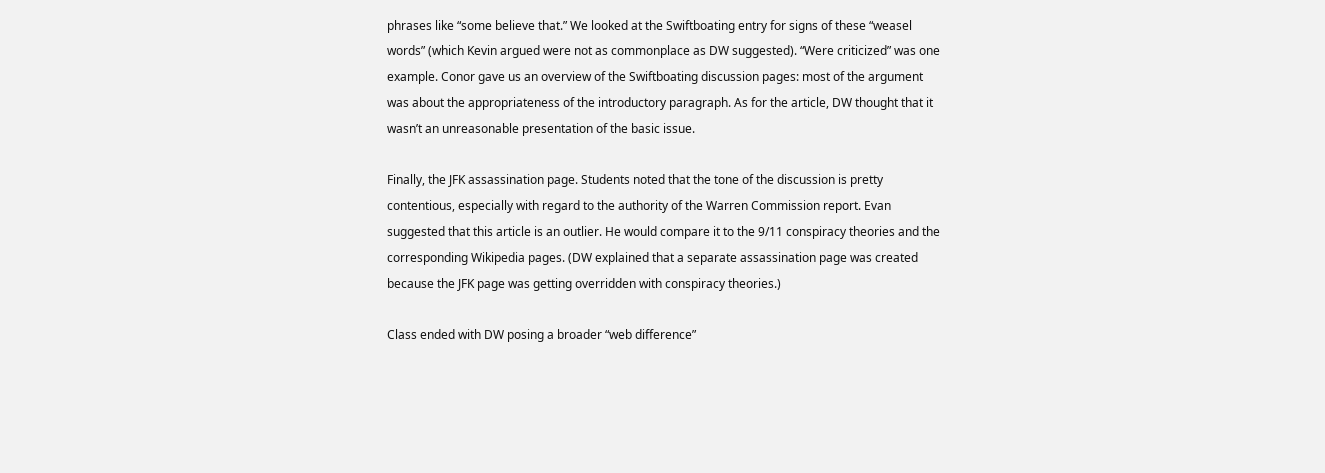phrases like “some believe that.” We looked at the Swiftboating entry for signs of these “weasel words” (which Kevin argued were not as commonplace as DW suggested). “Were criticized” was one example. Conor gave us an overview of the Swiftboating discussion pages: most of the argument was about the appropriateness of the introductory paragraph. As for the article, DW thought that it wasn’t an unreasonable presentation of the basic issue.

Finally, the JFK assassination page. Students noted that the tone of the discussion is pretty contentious, especially with regard to the authority of the Warren Commission report. Evan suggested that this article is an outlier. He would compare it to the 9/11 conspiracy theories and the corresponding Wikipedia pages. (DW explained that a separate assassination page was created because the JFK page was getting overridden with conspiracy theories.)

Class ended with DW posing a broader “web difference”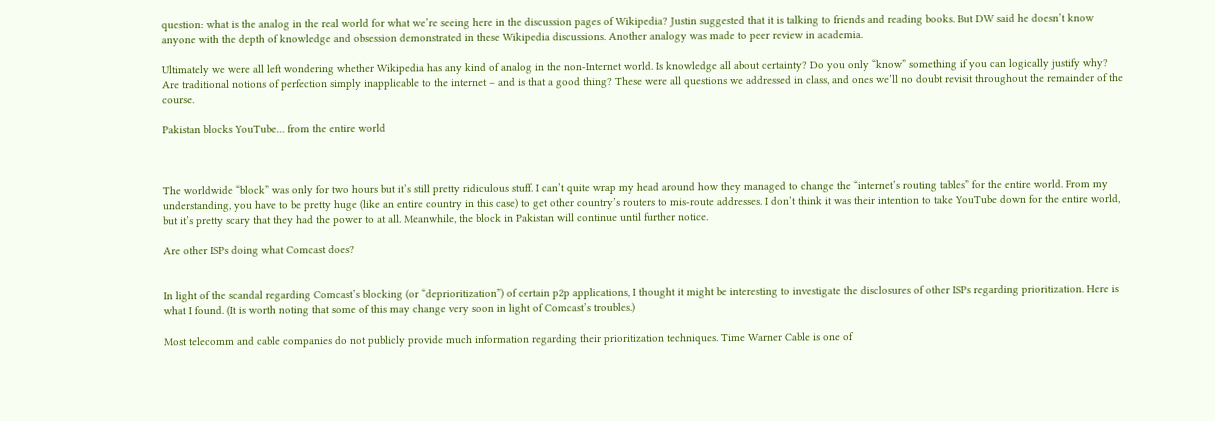question: what is the analog in the real world for what we’re seeing here in the discussion pages of Wikipedia? Justin suggested that it is talking to friends and reading books. But DW said he doesn’t know anyone with the depth of knowledge and obsession demonstrated in these Wikipedia discussions. Another analogy was made to peer review in academia.

Ultimately we were all left wondering whether Wikipedia has any kind of analog in the non-Internet world. Is knowledge all about certainty? Do you only “know” something if you can logically justify why? Are traditional notions of perfection simply inapplicable to the internet – and is that a good thing? These were all questions we addressed in class, and ones we’ll no doubt revisit throughout the remainder of the course.

Pakistan blocks YouTube… from the entire world



The worldwide “block” was only for two hours but it’s still pretty ridiculous stuff. I can’t quite wrap my head around how they managed to change the “internet’s routing tables” for the entire world. From my understanding, you have to be pretty huge (like an entire country in this case) to get other country’s routers to mis-route addresses. I don’t think it was their intention to take YouTube down for the entire world, but it’s pretty scary that they had the power to at all. Meanwhile, the block in Pakistan will continue until further notice.

Are other ISPs doing what Comcast does?


In light of the scandal regarding Comcast’s blocking (or “deprioritization”) of certain p2p applications, I thought it might be interesting to investigate the disclosures of other ISPs regarding prioritization. Here is what I found. (It is worth noting that some of this may change very soon in light of Comcast’s troubles.)

Most telecomm and cable companies do not publicly provide much information regarding their prioritization techniques. Time Warner Cable is one of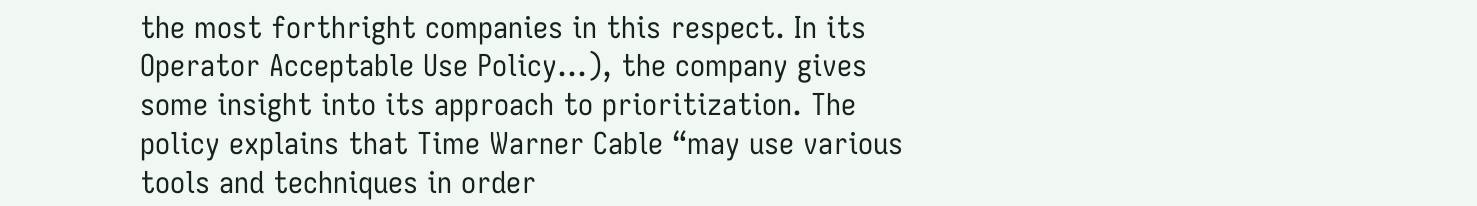the most forthright companies in this respect. In its Operator Acceptable Use Policy…), the company gives some insight into its approach to prioritization. The policy explains that Time Warner Cable “may use various tools and techniques in order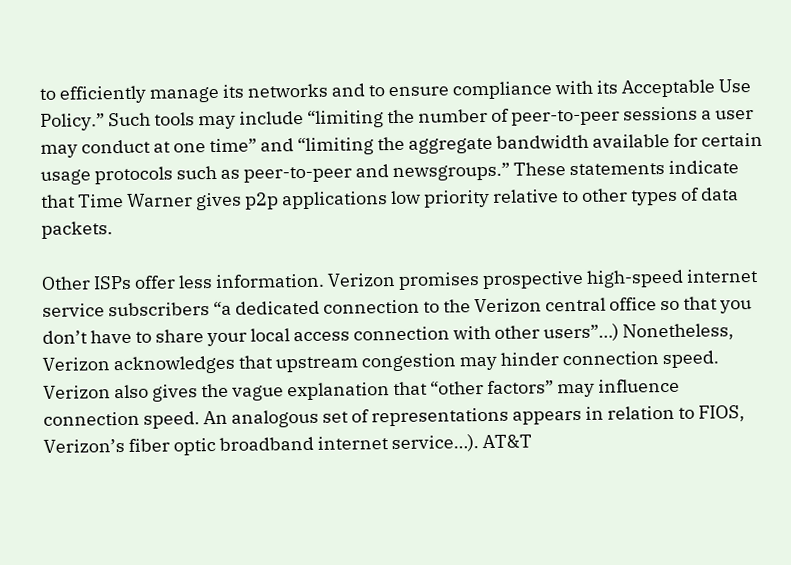to efficiently manage its networks and to ensure compliance with its Acceptable Use Policy.” Such tools may include “limiting the number of peer-to-peer sessions a user may conduct at one time” and “limiting the aggregate bandwidth available for certain usage protocols such as peer-to-peer and newsgroups.” These statements indicate that Time Warner gives p2p applications low priority relative to other types of data packets.

Other ISPs offer less information. Verizon promises prospective high-speed internet service subscribers “a dedicated connection to the Verizon central office so that you don’t have to share your local access connection with other users”…) Nonetheless, Verizon acknowledges that upstream congestion may hinder connection speed. Verizon also gives the vague explanation that “other factors” may influence connection speed. An analogous set of representations appears in relation to FIOS, Verizon’s fiber optic broadband internet service…). AT&T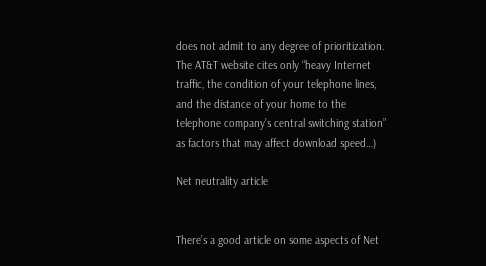does not admit to any degree of prioritization. The AT&T website cites only “heavy Internet traffic, the condition of your telephone lines, and the distance of your home to the telephone company’s central switching station” as factors that may affect download speed…)

Net neutrality article


There’s a good article on some aspects of Net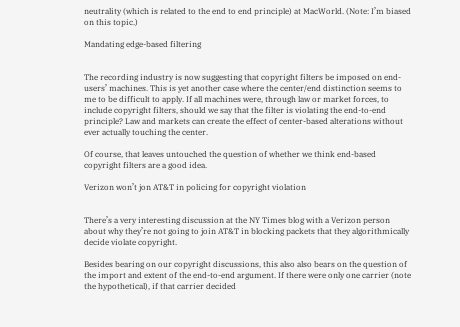neutrality (which is related to the end to end principle) at MacWorld. (Note: I’m biased on this topic.)

Mandating edge-based filtering


The recording industry is now suggesting that copyright filters be imposed on end-users’ machines. This is yet another case where the center/end distinction seems to me to be difficult to apply. If all machines were, through law or market forces, to include copyright filters, should we say that the filter is violating the end-to-end principle? Law and markets can create the effect of center-based alterations without ever actually touching the center.

Of course, that leaves untouched the question of whether we think end-based copyright filters are a good idea.

Verizon won’t jon AT&T in policing for copyright violation


There’s a very interesting discussion at the NY Times blog with a Verizon person about why they’re not going to join AT&T in blocking packets that they algorithmically decide violate copyright.

Besides bearing on our copyright discussions, this also also bears on the question of the import and extent of the end-to-end argument. If there were only one carrier (note the hypothetical), if that carrier decided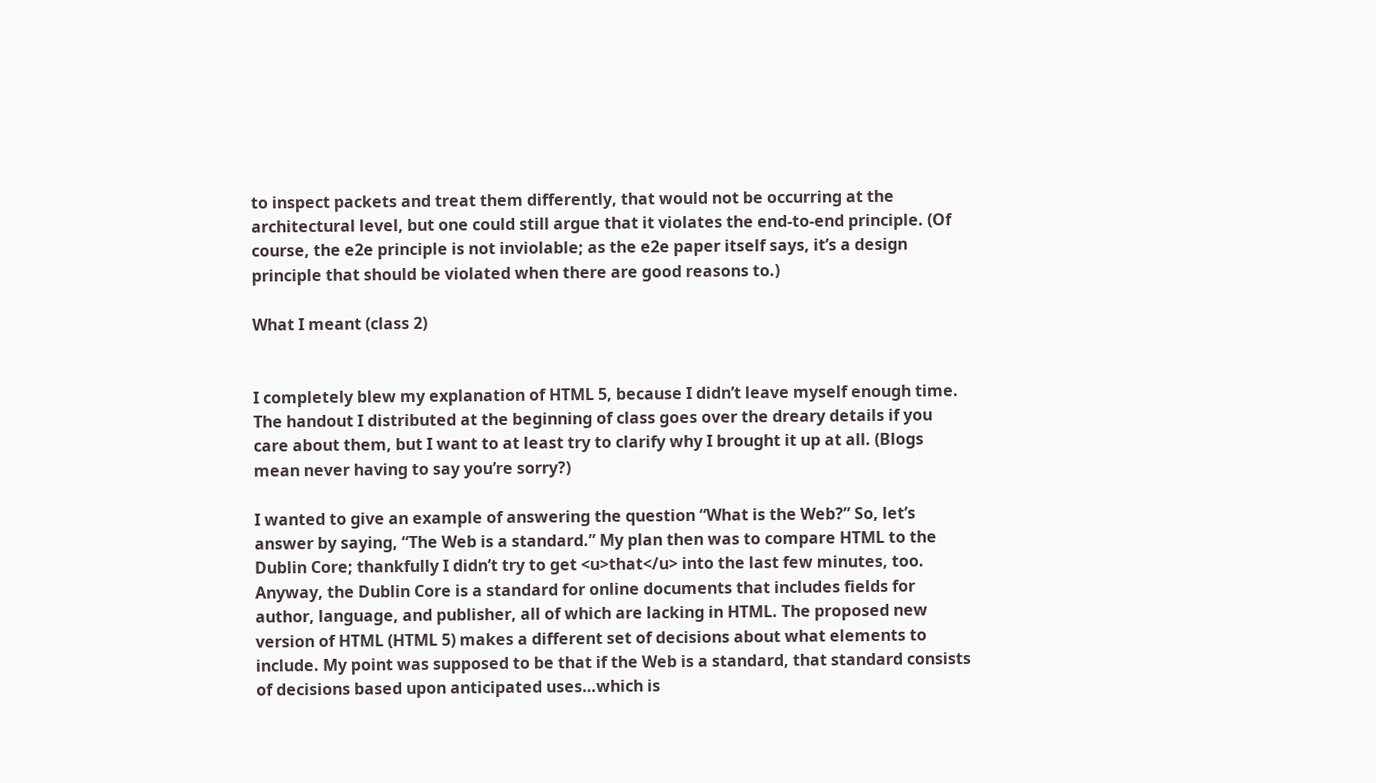to inspect packets and treat them differently, that would not be occurring at the architectural level, but one could still argue that it violates the end-to-end principle. (Of course, the e2e principle is not inviolable; as the e2e paper itself says, it’s a design principle that should be violated when there are good reasons to.)

What I meant (class 2)


I completely blew my explanation of HTML 5, because I didn’t leave myself enough time. The handout I distributed at the beginning of class goes over the dreary details if you care about them, but I want to at least try to clarify why I brought it up at all. (Blogs mean never having to say you’re sorry?)

I wanted to give an example of answering the question “What is the Web?” So, let’s answer by saying, “The Web is a standard.” My plan then was to compare HTML to the Dublin Core; thankfully I didn’t try to get <u>that</u> into the last few minutes, too. Anyway, the Dublin Core is a standard for online documents that includes fields for author, language, and publisher, all of which are lacking in HTML. The proposed new version of HTML (HTML 5) makes a different set of decisions about what elements to include. My point was supposed to be that if the Web is a standard, that standard consists of decisions based upon anticipated uses…which is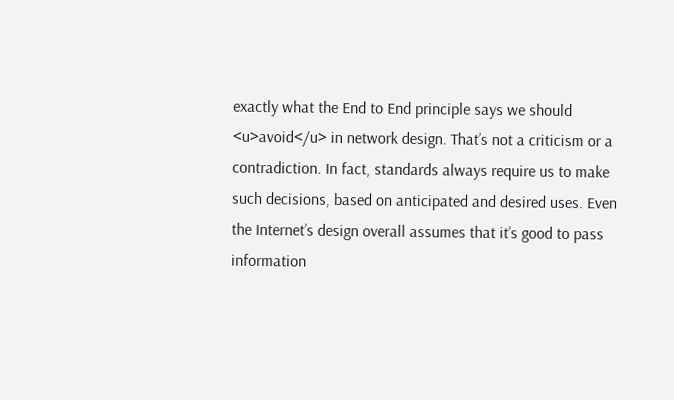exactly what the End to End principle says we should <u>avoid</u> in network design. That’s not a criticism or a contradiction. In fact, standards always require us to make such decisions, based on anticipated and desired uses. Even the Internet’s design overall assumes that it’s good to pass information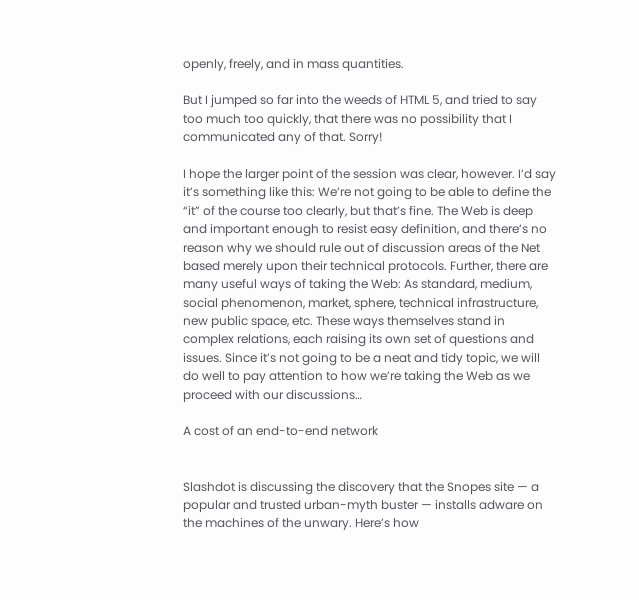openly, freely, and in mass quantities.

But I jumped so far into the weeds of HTML 5, and tried to say too much too quickly, that there was no possibility that I communicated any of that. Sorry!

I hope the larger point of the session was clear, however. I’d say it’s something like this: We’re not going to be able to define the “it” of the course too clearly, but that’s fine. The Web is deep and important enough to resist easy definition, and there’s no reason why we should rule out of discussion areas of the Net based merely upon their technical protocols. Further, there are many useful ways of taking the Web: As standard, medium, social phenomenon, market, sphere, technical infrastructure, new public space, etc. These ways themselves stand in complex relations, each raising its own set of questions and issues. Since it’s not going to be a neat and tidy topic, we will do well to pay attention to how we’re taking the Web as we proceed with our discussions…

A cost of an end-to-end network


Slashdot is discussing the discovery that the Snopes site — a popular and trusted urban-myth buster — installs adware on the machines of the unwary. Here’s how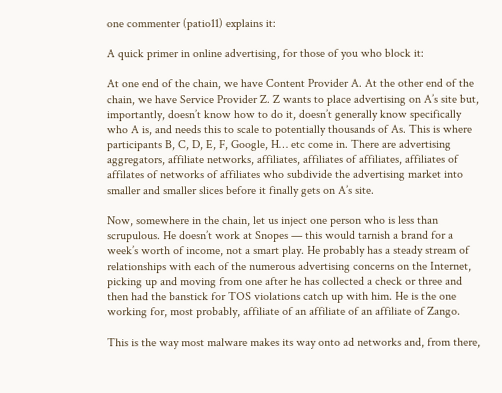one commenter (patio11) explains it:

A quick primer in online advertising, for those of you who block it:

At one end of the chain, we have Content Provider A. At the other end of the chain, we have Service Provider Z. Z wants to place advertising on A’s site but, importantly, doesn’t know how to do it, doesn’t generally know specifically who A is, and needs this to scale to potentially thousands of As. This is where participants B, C, D, E, F, Google, H… etc come in. There are advertising aggregators, affiliate networks, affiliates, affiliates of affiliates, affiliates of affilates of networks of affiliates who subdivide the advertising market into smaller and smaller slices before it finally gets on A’s site.

Now, somewhere in the chain, let us inject one person who is less than scrupulous. He doesn’t work at Snopes — this would tarnish a brand for a week’s worth of income, not a smart play. He probably has a steady stream of relationships with each of the numerous advertising concerns on the Internet, picking up and moving from one after he has collected a check or three and then had the banstick for TOS violations catch up with him. He is the one working for, most probably, affiliate of an affiliate of an affiliate of Zango.

This is the way most malware makes its way onto ad networks and, from there,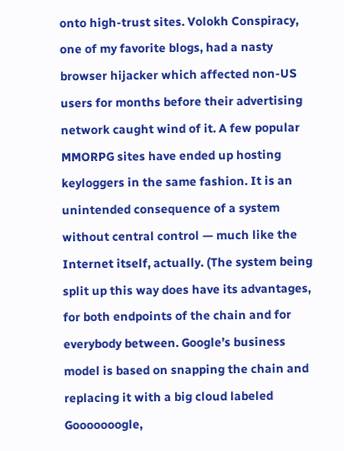onto high-trust sites. Volokh Conspiracy, one of my favorite blogs, had a nasty browser hijacker which affected non-US users for months before their advertising network caught wind of it. A few popular MMORPG sites have ended up hosting keyloggers in the same fashion. It is an unintended consequence of a system without central control — much like the Internet itself, actually. (The system being split up this way does have its advantages, for both endpoints of the chain and for everybody between. Google’s business model is based on snapping the chain and replacing it with a big cloud labeled Gooooooogle,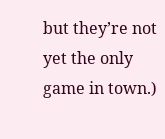but they’re not yet the only game in town.)